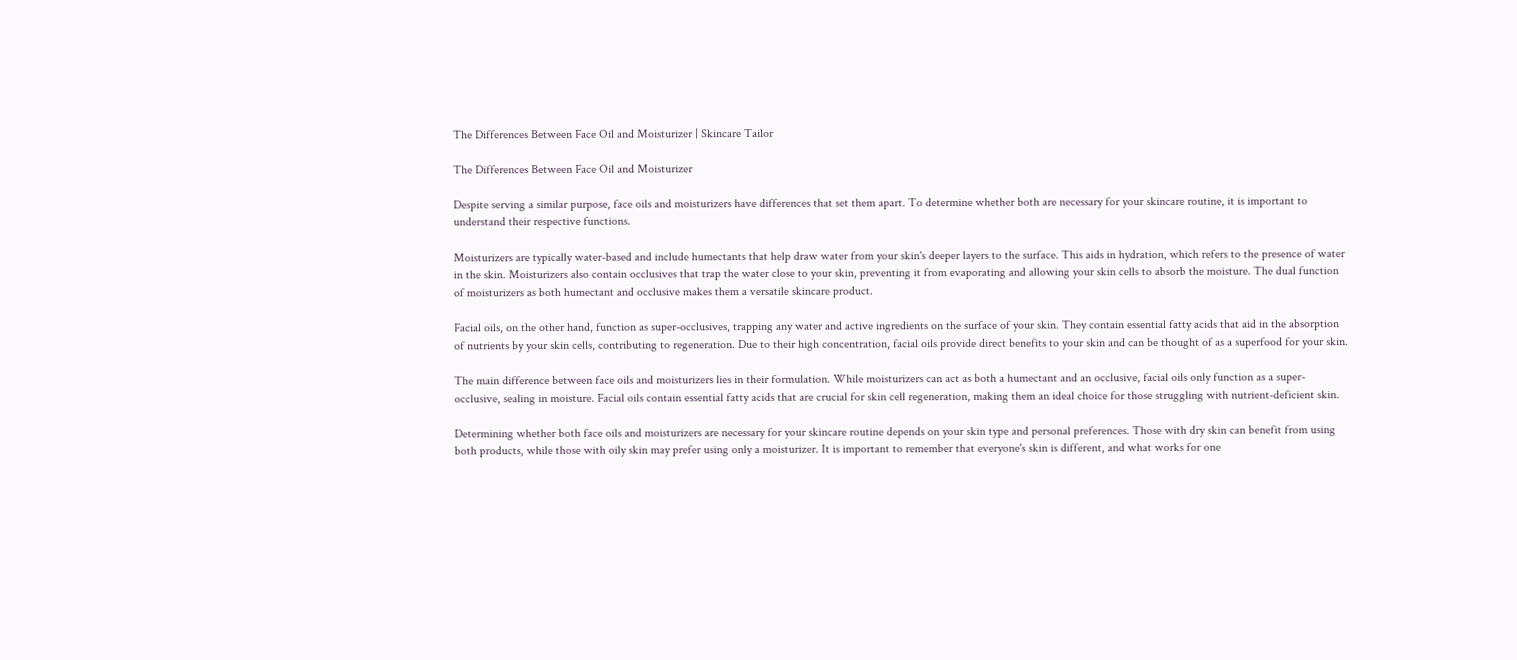The Differences Between Face Oil and Moisturizer | Skincare Tailor

The Differences Between Face Oil and Moisturizer

Despite serving a similar purpose, face oils and moisturizers have differences that set them apart. To determine whether both are necessary for your skincare routine, it is important to understand their respective functions.

Moisturizers are typically water-based and include humectants that help draw water from your skin's deeper layers to the surface. This aids in hydration, which refers to the presence of water in the skin. Moisturizers also contain occlusives that trap the water close to your skin, preventing it from evaporating and allowing your skin cells to absorb the moisture. The dual function of moisturizers as both humectant and occlusive makes them a versatile skincare product.

Facial oils, on the other hand, function as super-occlusives, trapping any water and active ingredients on the surface of your skin. They contain essential fatty acids that aid in the absorption of nutrients by your skin cells, contributing to regeneration. Due to their high concentration, facial oils provide direct benefits to your skin and can be thought of as a superfood for your skin.

The main difference between face oils and moisturizers lies in their formulation. While moisturizers can act as both a humectant and an occlusive, facial oils only function as a super-occlusive, sealing in moisture. Facial oils contain essential fatty acids that are crucial for skin cell regeneration, making them an ideal choice for those struggling with nutrient-deficient skin.

Determining whether both face oils and moisturizers are necessary for your skincare routine depends on your skin type and personal preferences. Those with dry skin can benefit from using both products, while those with oily skin may prefer using only a moisturizer. It is important to remember that everyone's skin is different, and what works for one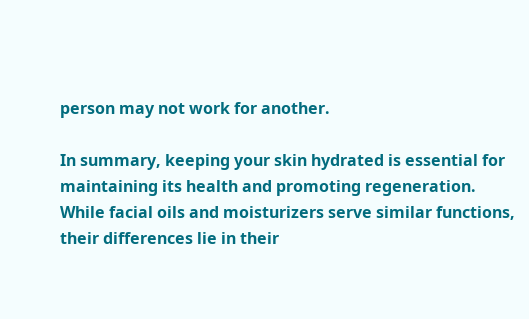person may not work for another.

In summary, keeping your skin hydrated is essential for maintaining its health and promoting regeneration. While facial oils and moisturizers serve similar functions, their differences lie in their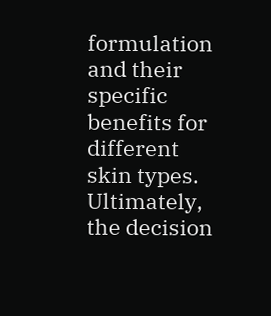formulation and their specific benefits for different skin types. Ultimately, the decision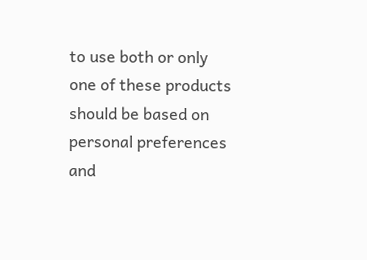to use both or only one of these products should be based on personal preferences and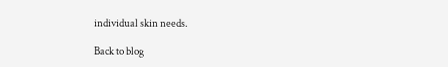individual skin needs.

Back to blog